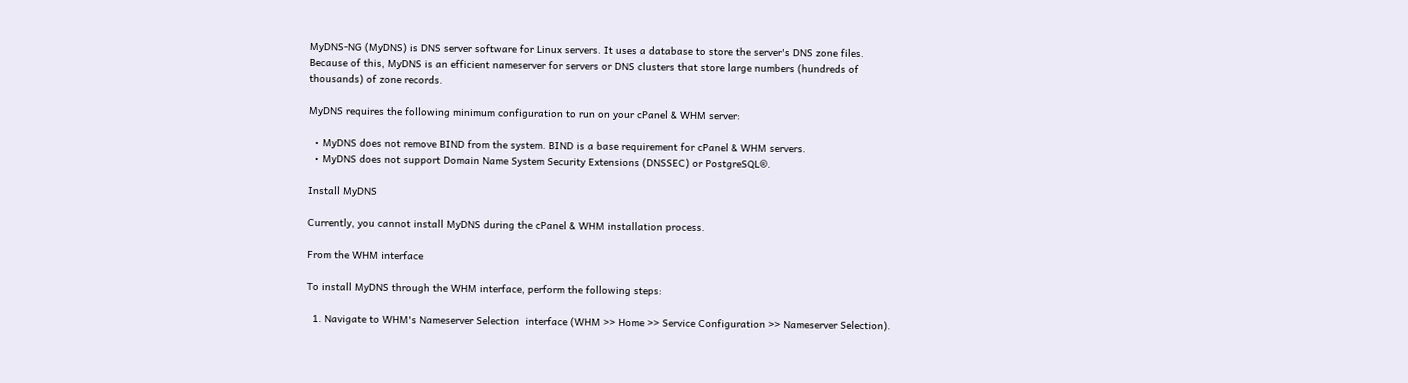MyDNS-NG (MyDNS) is DNS server software for Linux servers. It uses a database to store the server's DNS zone files. Because of this, MyDNS is an efficient nameserver for servers or DNS clusters that store large numbers (hundreds of thousands) of zone records.

MyDNS requires the following minimum configuration to run on your cPanel & WHM server:

  • MyDNS does not remove BIND from the system. BIND is a base requirement for cPanel & WHM servers.
  • MyDNS does not support Domain Name System Security Extensions (DNSSEC) or PostgreSQL®.

Install MyDNS

Currently, you cannot install MyDNS during the cPanel & WHM installation process.

From the WHM interface

To install MyDNS through the WHM interface, perform the following steps:

  1. Navigate to WHM's Nameserver Selection  interface (WHM >> Home >> Service Configuration >> Nameserver Selection).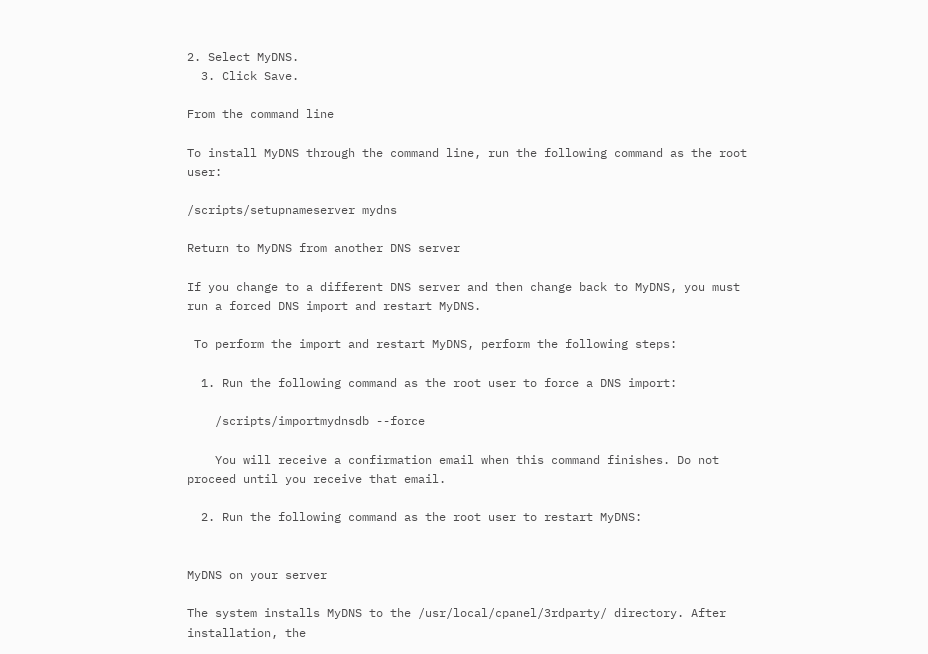2. Select MyDNS.
  3. Click Save.

From the command line

To install MyDNS through the command line, run the following command as the root user:

/scripts/setupnameserver mydns

Return to MyDNS from another DNS server

If you change to a different DNS server and then change back to MyDNS, you must run a forced DNS import and restart MyDNS.

 To perform the import and restart MyDNS, perform the following steps:

  1. Run the following command as the root user to force a DNS import:

    /scripts/importmydnsdb --force

    You will receive a confirmation email when this command finishes. Do not proceed until you receive that email.

  2. Run the following command as the root user to restart MyDNS:


MyDNS on your server

The system installs MyDNS to the /usr/local/cpanel/3rdparty/ directory. After installation, the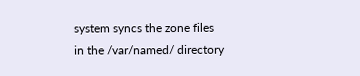system syncs the zone files in the /var/named/ directory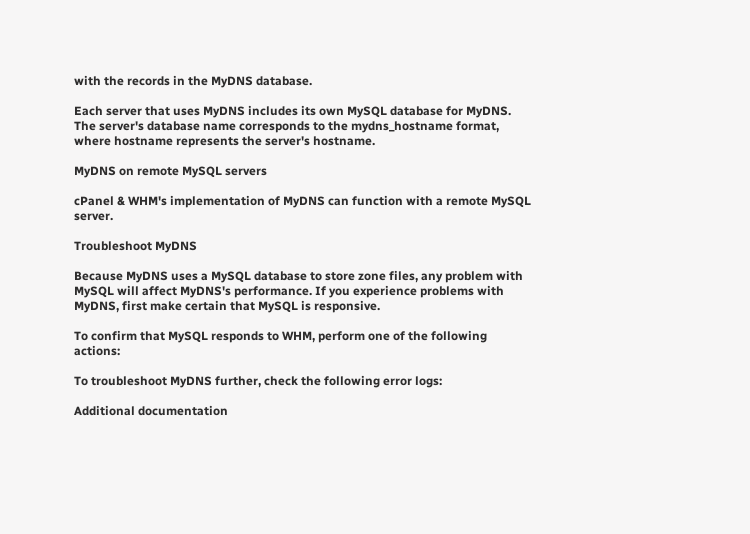with the records in the MyDNS database.

Each server that uses MyDNS includes its own MySQL database for MyDNS. The server's database name corresponds to the mydns_hostname format, where hostname represents the server's hostname.

MyDNS on remote MySQL servers

cPanel & WHM's implementation of MyDNS can function with a remote MySQL server.

Troubleshoot MyDNS

Because MyDNS uses a MySQL database to store zone files, any problem with MySQL will affect MyDNS's performance. If you experience problems with MyDNS, first make certain that MySQL is responsive.

To confirm that MySQL responds to WHM, perform one of the following actions:

To troubleshoot MyDNS further, check the following error logs:

Additional documentation